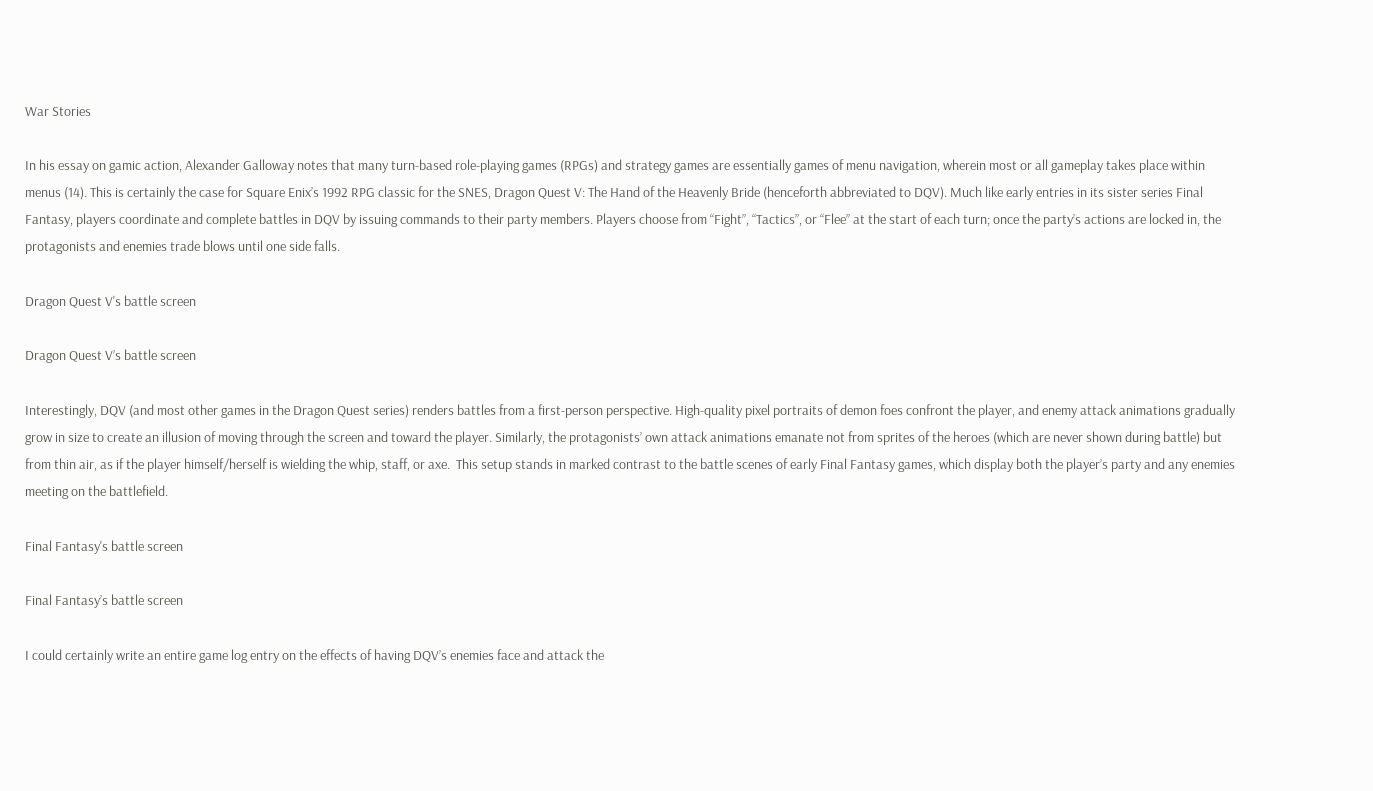War Stories

In his essay on gamic action, Alexander Galloway notes that many turn-based role-playing games (RPGs) and strategy games are essentially games of menu navigation, wherein most or all gameplay takes place within menus (14). This is certainly the case for Square Enix’s 1992 RPG classic for the SNES, Dragon Quest V: The Hand of the Heavenly Bride (henceforth abbreviated to DQV). Much like early entries in its sister series Final Fantasy, players coordinate and complete battles in DQV by issuing commands to their party members. Players choose from “Fight”, “Tactics”, or “Flee” at the start of each turn; once the party’s actions are locked in, the protagonists and enemies trade blows until one side falls.

Dragon Quest V's battle screen

Dragon Quest V’s battle screen

Interestingly, DQV (and most other games in the Dragon Quest series) renders battles from a first-person perspective. High-quality pixel portraits of demon foes confront the player, and enemy attack animations gradually grow in size to create an illusion of moving through the screen and toward the player. Similarly, the protagonists’ own attack animations emanate not from sprites of the heroes (which are never shown during battle) but from thin air, as if the player himself/herself is wielding the whip, staff, or axe.  This setup stands in marked contrast to the battle scenes of early Final Fantasy games, which display both the player’s party and any enemies meeting on the battlefield.

Final Fantasy's battle screen

Final Fantasy’s battle screen

I could certainly write an entire game log entry on the effects of having DQV’s enemies face and attack the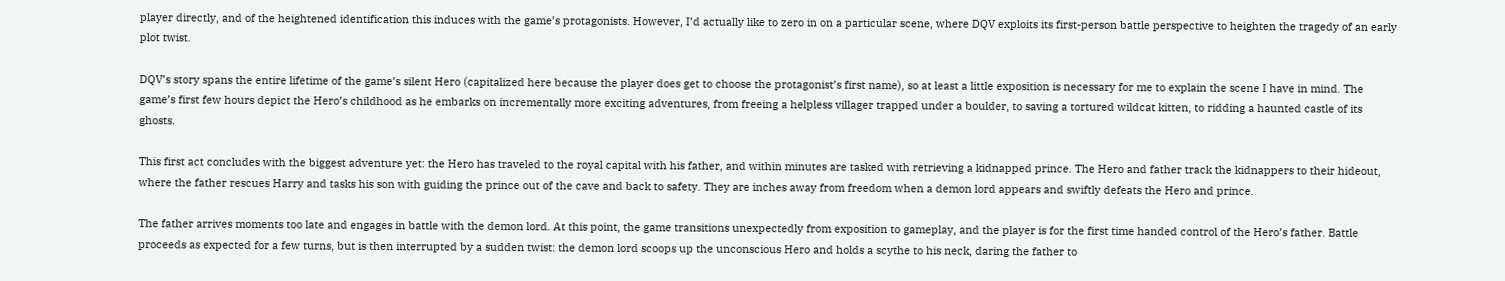player directly, and of the heightened identification this induces with the game’s protagonists. However, I’d actually like to zero in on a particular scene, where DQV exploits its first-person battle perspective to heighten the tragedy of an early plot twist.

DQV’s story spans the entire lifetime of the game’s silent Hero (capitalized here because the player does get to choose the protagonist’s first name), so at least a little exposition is necessary for me to explain the scene I have in mind. The game’s first few hours depict the Hero’s childhood as he embarks on incrementally more exciting adventures, from freeing a helpless villager trapped under a boulder, to saving a tortured wildcat kitten, to ridding a haunted castle of its ghosts.

This first act concludes with the biggest adventure yet: the Hero has traveled to the royal capital with his father, and within minutes are tasked with retrieving a kidnapped prince. The Hero and father track the kidnappers to their hideout, where the father rescues Harry and tasks his son with guiding the prince out of the cave and back to safety. They are inches away from freedom when a demon lord appears and swiftly defeats the Hero and prince.

The father arrives moments too late and engages in battle with the demon lord. At this point, the game transitions unexpectedly from exposition to gameplay, and the player is for the first time handed control of the Hero’s father. Battle proceeds as expected for a few turns, but is then interrupted by a sudden twist: the demon lord scoops up the unconscious Hero and holds a scythe to his neck, daring the father to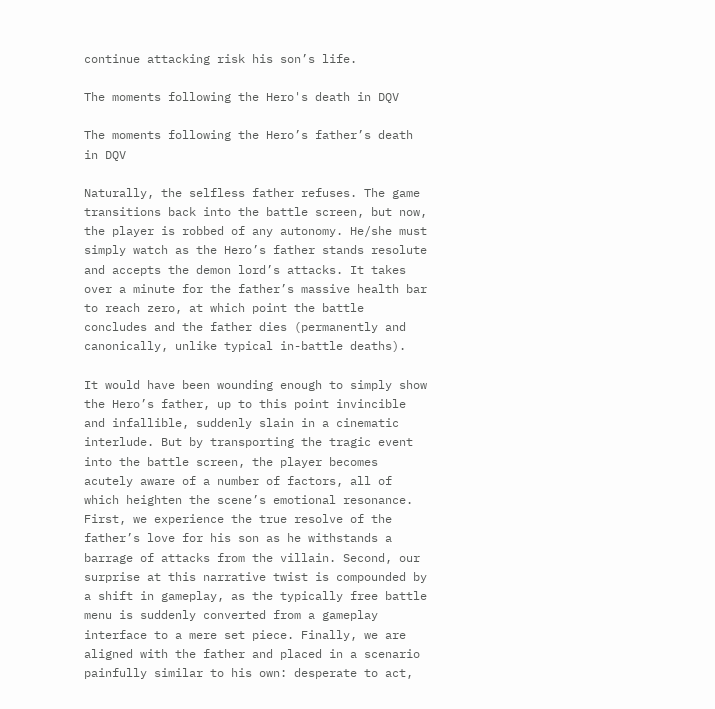continue attacking risk his son’s life.

The moments following the Hero's death in DQV

The moments following the Hero’s father’s death in DQV

Naturally, the selfless father refuses. The game transitions back into the battle screen, but now, the player is robbed of any autonomy. He/she must simply watch as the Hero’s father stands resolute and accepts the demon lord’s attacks. It takes over a minute for the father’s massive health bar to reach zero, at which point the battle concludes and the father dies (permanently and canonically, unlike typical in-battle deaths).

It would have been wounding enough to simply show the Hero’s father, up to this point invincible and infallible, suddenly slain in a cinematic interlude. But by transporting the tragic event into the battle screen, the player becomes acutely aware of a number of factors, all of which heighten the scene’s emotional resonance. First, we experience the true resolve of the father’s love for his son as he withstands a barrage of attacks from the villain. Second, our surprise at this narrative twist is compounded by a shift in gameplay, as the typically free battle menu is suddenly converted from a gameplay interface to a mere set piece. Finally, we are aligned with the father and placed in a scenario painfully similar to his own: desperate to act,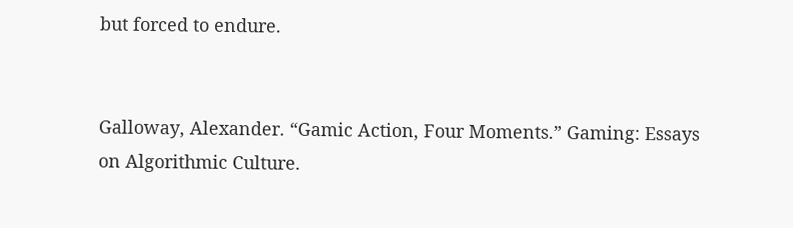but forced to endure.


Galloway, Alexander. “Gamic Action, Four Moments.” Gaming: Essays on Algorithmic Culture.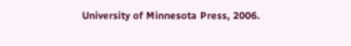University of Minnesota Press, 2006.